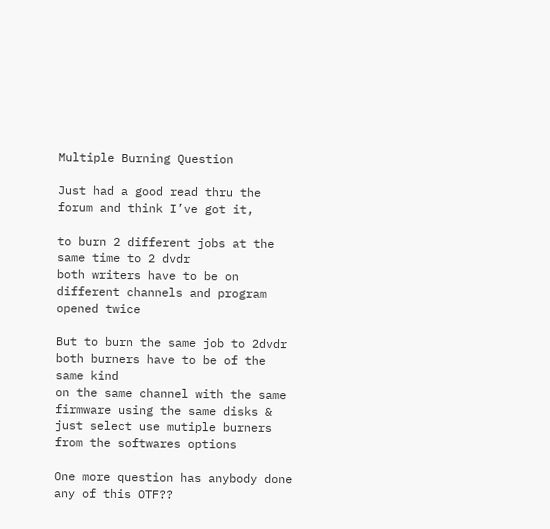Multiple Burning Question

Just had a good read thru the forum and think I’ve got it,

to burn 2 different jobs at the same time to 2 dvdr
both writers have to be on different channels and program opened twice

But to burn the same job to 2dvdr both burners have to be of the same kind
on the same channel with the same firmware using the same disks & just select use mutiple burners from the softwares options

One more question has anybody done any of this OTF??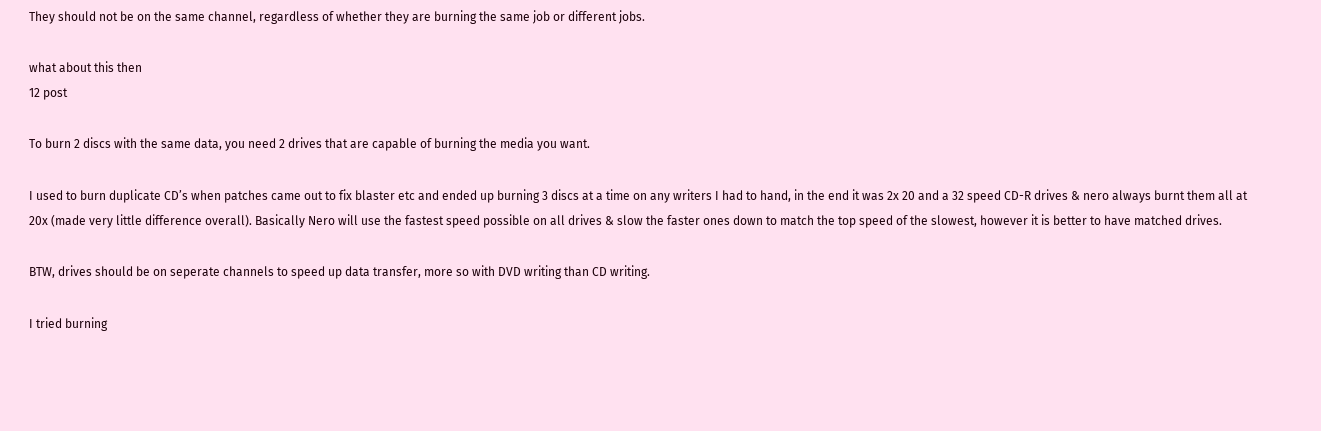They should not be on the same channel, regardless of whether they are burning the same job or different jobs.

what about this then
12 post

To burn 2 discs with the same data, you need 2 drives that are capable of burning the media you want.

I used to burn duplicate CD’s when patches came out to fix blaster etc and ended up burning 3 discs at a time on any writers I had to hand, in the end it was 2x 20 and a 32 speed CD-R drives & nero always burnt them all at 20x (made very little difference overall). Basically Nero will use the fastest speed possible on all drives & slow the faster ones down to match the top speed of the slowest, however it is better to have matched drives.

BTW, drives should be on seperate channels to speed up data transfer, more so with DVD writing than CD writing.

I tried burning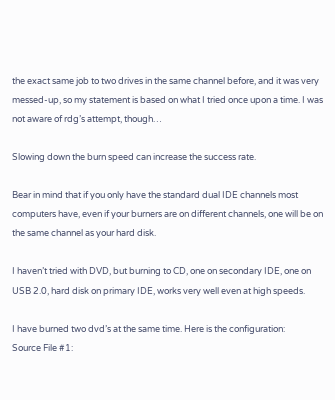the exact same job to two drives in the same channel before, and it was very messed-up, so my statement is based on what I tried once upon a time. I was not aware of rdg’s attempt, though…

Slowing down the burn speed can increase the success rate.

Bear in mind that if you only have the standard dual IDE channels most computers have, even if your burners are on different channels, one will be on the same channel as your hard disk.

I haven’t tried with DVD, but burning to CD, one on secondary IDE, one on USB 2.0, hard disk on primary IDE, works very well even at high speeds.

I have burned two dvd’s at the same time. Here is the configuration:
Source File #1: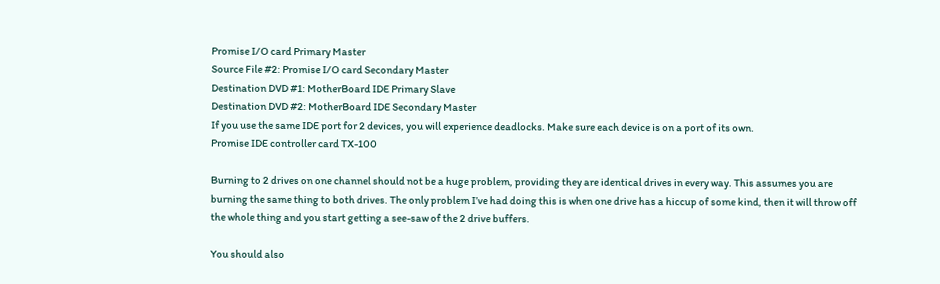Promise I/O card Primary Master
Source File #2: Promise I/O card Secondary Master
Destination DVD #1: MotherBoard IDE Primary Slave
Destination DVD #2: MotherBoard IDE Secondary Master
If you use the same IDE port for 2 devices, you will experience deadlocks. Make sure each device is on a port of its own.
Promise IDE controller card TX-100

Burning to 2 drives on one channel should not be a huge problem, providing they are identical drives in every way. This assumes you are burning the same thing to both drives. The only problem I’ve had doing this is when one drive has a hiccup of some kind, then it will throw off the whole thing and you start getting a see-saw of the 2 drive buffers.

You should also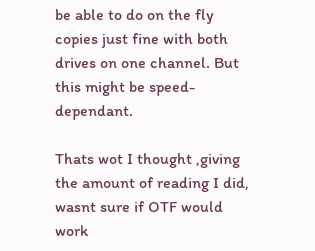be able to do on the fly copies just fine with both drives on one channel. But this might be speed-dependant.

Thats wot I thought ,giving the amount of reading I did,
wasnt sure if OTF would work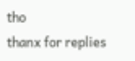tho
thanx for replies